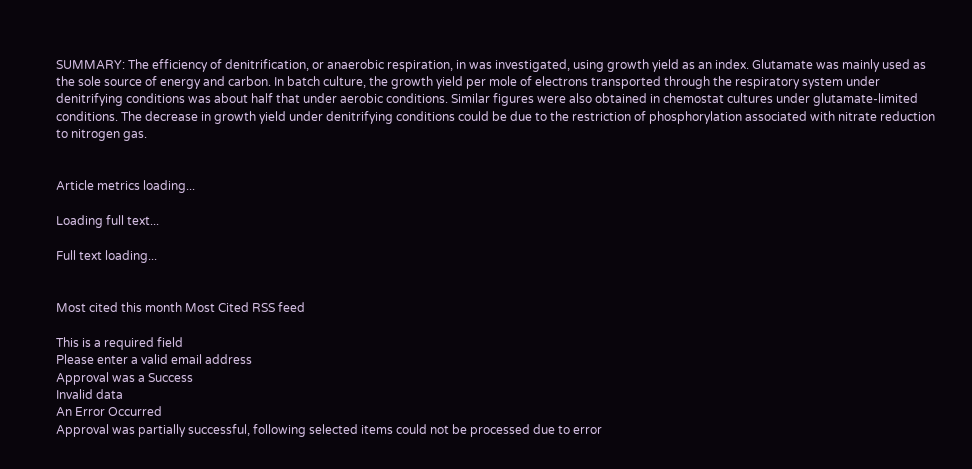SUMMARY: The efficiency of denitrification, or anaerobic respiration, in was investigated, using growth yield as an index. Glutamate was mainly used as the sole source of energy and carbon. In batch culture, the growth yield per mole of electrons transported through the respiratory system under denitrifying conditions was about half that under aerobic conditions. Similar figures were also obtained in chemostat cultures under glutamate-limited conditions. The decrease in growth yield under denitrifying conditions could be due to the restriction of phosphorylation associated with nitrate reduction to nitrogen gas.


Article metrics loading...

Loading full text...

Full text loading...


Most cited this month Most Cited RSS feed

This is a required field
Please enter a valid email address
Approval was a Success
Invalid data
An Error Occurred
Approval was partially successful, following selected items could not be processed due to error